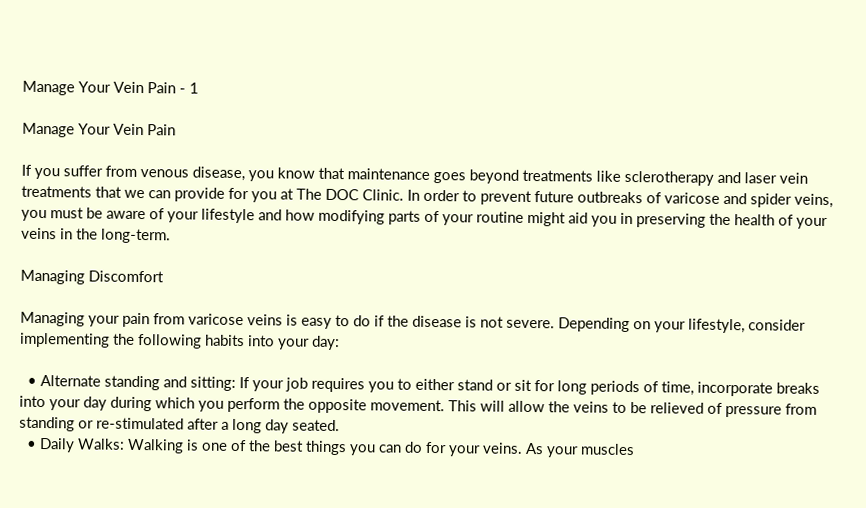Manage Your Vein Pain - 1

Manage Your Vein Pain

If you suffer from venous disease, you know that maintenance goes beyond treatments like sclerotherapy and laser vein treatments that we can provide for you at The DOC Clinic. In order to prevent future outbreaks of varicose and spider veins, you must be aware of your lifestyle and how modifying parts of your routine might aid you in preserving the health of your veins in the long-term.

Managing Discomfort

Managing your pain from varicose veins is easy to do if the disease is not severe. Depending on your lifestyle, consider implementing the following habits into your day:

  • Alternate standing and sitting: If your job requires you to either stand or sit for long periods of time, incorporate breaks into your day during which you perform the opposite movement. This will allow the veins to be relieved of pressure from standing or re-stimulated after a long day seated.
  • Daily Walks: Walking is one of the best things you can do for your veins. As your muscles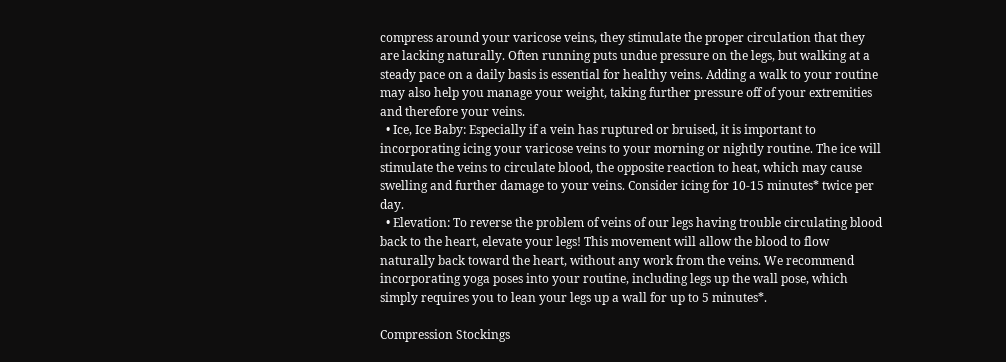compress around your varicose veins, they stimulate the proper circulation that they are lacking naturally. Often running puts undue pressure on the legs, but walking at a steady pace on a daily basis is essential for healthy veins. Adding a walk to your routine may also help you manage your weight, taking further pressure off of your extremities and therefore your veins.
  • Ice, Ice Baby: Especially if a vein has ruptured or bruised, it is important to incorporating icing your varicose veins to your morning or nightly routine. The ice will stimulate the veins to circulate blood, the opposite reaction to heat, which may cause swelling and further damage to your veins. Consider icing for 10-15 minutes* twice per day.
  • Elevation: To reverse the problem of veins of our legs having trouble circulating blood back to the heart, elevate your legs! This movement will allow the blood to flow naturally back toward the heart, without any work from the veins. We recommend incorporating yoga poses into your routine, including legs up the wall pose, which simply requires you to lean your legs up a wall for up to 5 minutes*.

Compression Stockings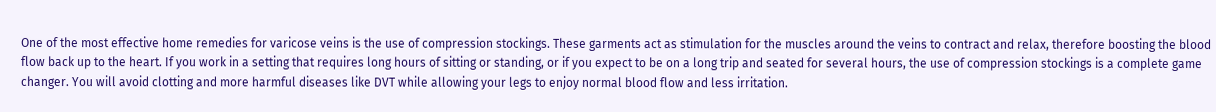One of the most effective home remedies for varicose veins is the use of compression stockings. These garments act as stimulation for the muscles around the veins to contract and relax, therefore boosting the blood flow back up to the heart. If you work in a setting that requires long hours of sitting or standing, or if you expect to be on a long trip and seated for several hours, the use of compression stockings is a complete game changer. You will avoid clotting and more harmful diseases like DVT while allowing your legs to enjoy normal blood flow and less irritation.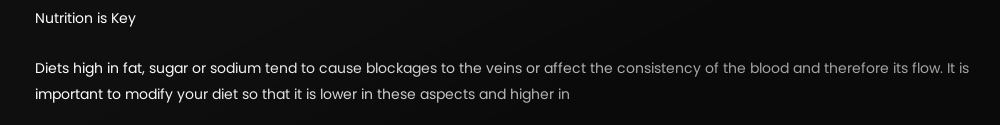Nutrition is Key

Diets high in fat, sugar or sodium tend to cause blockages to the veins or affect the consistency of the blood and therefore its flow. It is important to modify your diet so that it is lower in these aspects and higher in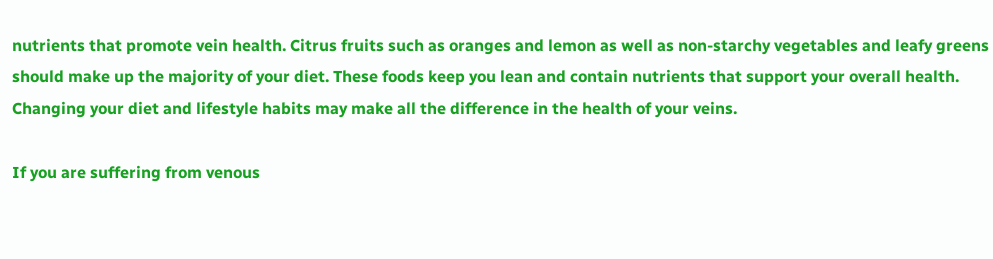nutrients that promote vein health. Citrus fruits such as oranges and lemon as well as non-starchy vegetables and leafy greens should make up the majority of your diet. These foods keep you lean and contain nutrients that support your overall health. Changing your diet and lifestyle habits may make all the difference in the health of your veins.

If you are suffering from venous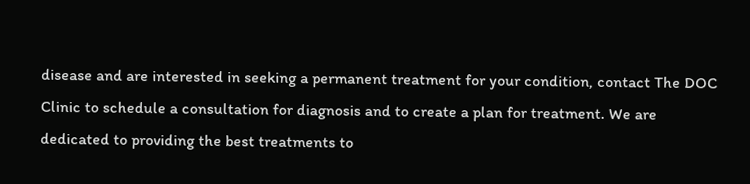disease and are interested in seeking a permanent treatment for your condition, contact The DOC Clinic to schedule a consultation for diagnosis and to create a plan for treatment. We are dedicated to providing the best treatments to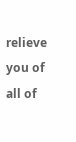relieve you of all of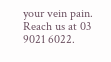your vein pain. Reach us at 03 9021 6022.